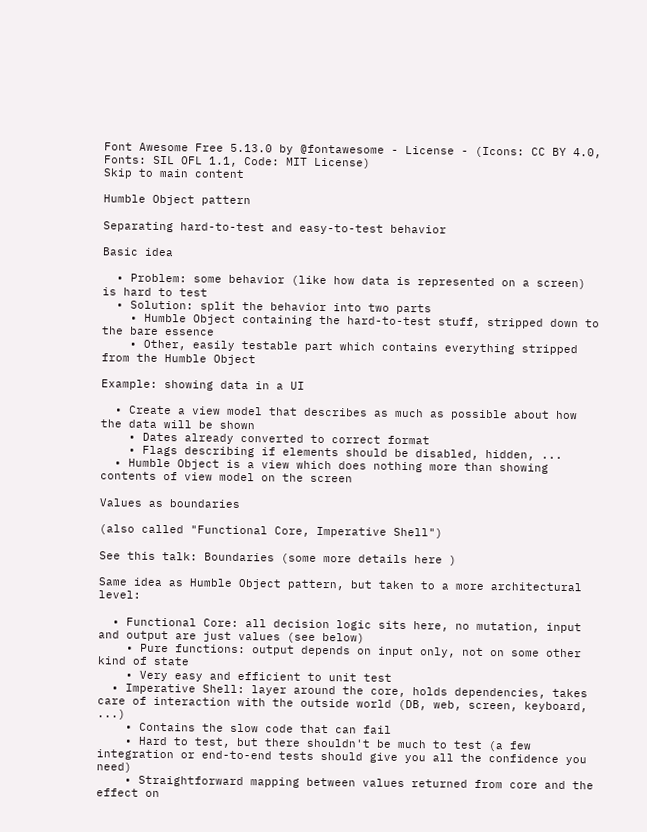Font Awesome Free 5.13.0 by @fontawesome - License - (Icons: CC BY 4.0, Fonts: SIL OFL 1.1, Code: MIT License)
Skip to main content

Humble Object pattern

Separating hard-to-test and easy-to-test behavior

Basic idea

  • Problem: some behavior (like how data is represented on a screen) is hard to test
  • Solution: split the behavior into two parts
    • Humble Object containing the hard-to-test stuff, stripped down to the bare essence
    • Other, easily testable part which contains everything stripped from the Humble Object

Example: showing data in a UI

  • Create a view model that describes as much as possible about how the data will be shown
    • Dates already converted to correct format
    • Flags describing if elements should be disabled, hidden, ...
  • Humble Object is a view which does nothing more than showing contents of view model on the screen

Values as boundaries

(also called "Functional Core, Imperative Shell")

See this talk: Boundaries (some more details here )

Same idea as Humble Object pattern, but taken to a more architectural level:

  • Functional Core: all decision logic sits here, no mutation, input and output are just values (see below)
    • Pure functions: output depends on input only, not on some other kind of state
    • Very easy and efficient to unit test
  • Imperative Shell: layer around the core, holds dependencies, takes care of interaction with the outside world (DB, web, screen, keyboard, ...)
    • Contains the slow code that can fail
    • Hard to test, but there shouldn't be much to test (a few integration or end-to-end tests should give you all the confidence you need)
    • Straightforward mapping between values returned from core and the effect on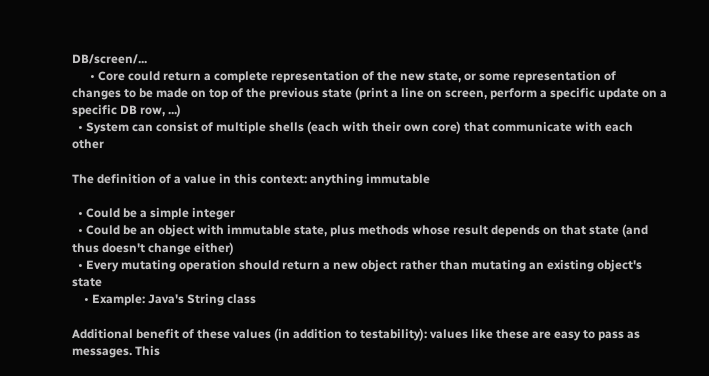DB/screen/...
      • Core could return a complete representation of the new state, or some representation of changes to be made on top of the previous state (print a line on screen, perform a specific update on a specific DB row, ...)
  • System can consist of multiple shells (each with their own core) that communicate with each other

The definition of a value in this context: anything immutable

  • Could be a simple integer
  • Could be an object with immutable state, plus methods whose result depends on that state (and thus doesn't change either)
  • Every mutating operation should return a new object rather than mutating an existing object's state
    • Example: Java's String class

Additional benefit of these values (in addition to testability): values like these are easy to pass as messages. This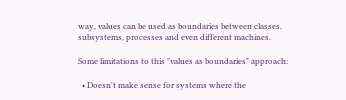way, values can be used as boundaries between classes, subsystems, processes and even different machines.

Some limitations to this "values as boundaries" approach:

  • Doesn't make sense for systems where the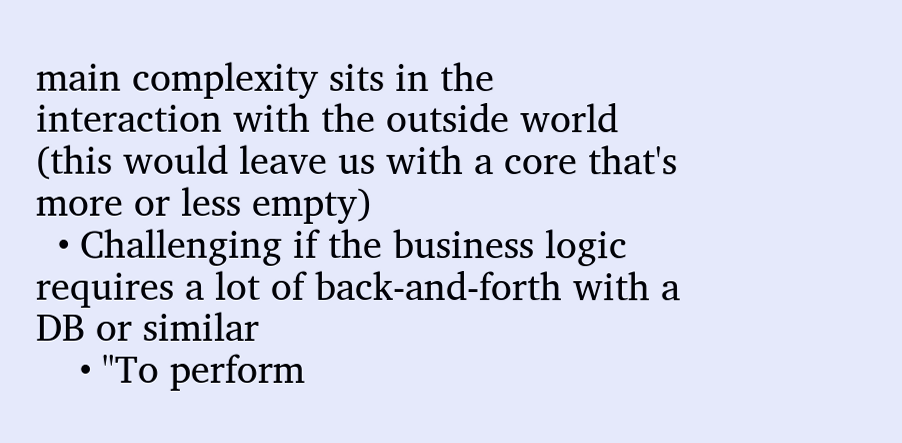main complexity sits in the interaction with the outside world (this would leave us with a core that's more or less empty)
  • Challenging if the business logic requires a lot of back-and-forth with a DB or similar
    • "To perform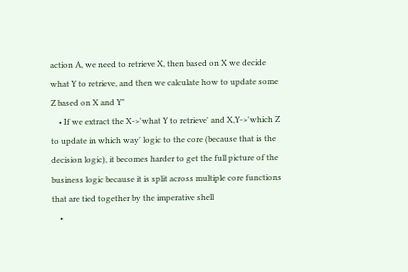action A, we need to retrieve X, then based on X we decide what Y to retrieve, and then we calculate how to update some Z based on X and Y"
    • If we extract the X->'what Y to retrieve' and X,Y->'which Z to update in which way' logic to the core (because that is the decision logic), it becomes harder to get the full picture of the business logic because it is split across multiple core functions that are tied together by the imperative shell
    •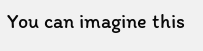You can imagine this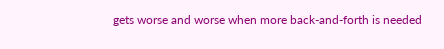gets worse and worse when more back-and-forth is needed